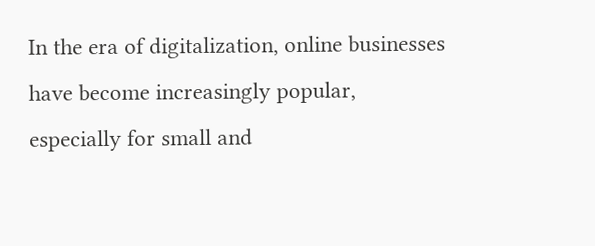In the era of digitalization, online businesses have become increasingly popular, especially for small and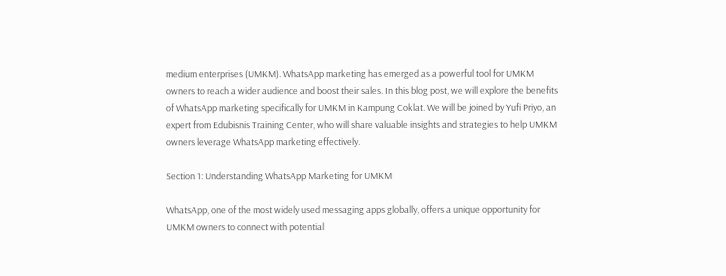medium enterprises (UMKM). WhatsApp marketing has emerged as a powerful tool for UMKM owners to reach a wider audience and boost their sales. In this blog post, we will explore the benefits of WhatsApp marketing specifically for UMKM in Kampung Coklat. We will be joined by Yufi Priyo, an expert from Edubisnis Training Center, who will share valuable insights and strategies to help UMKM owners leverage WhatsApp marketing effectively.

Section 1: Understanding WhatsApp Marketing for UMKM

WhatsApp, one of the most widely used messaging apps globally, offers a unique opportunity for UMKM owners to connect with potential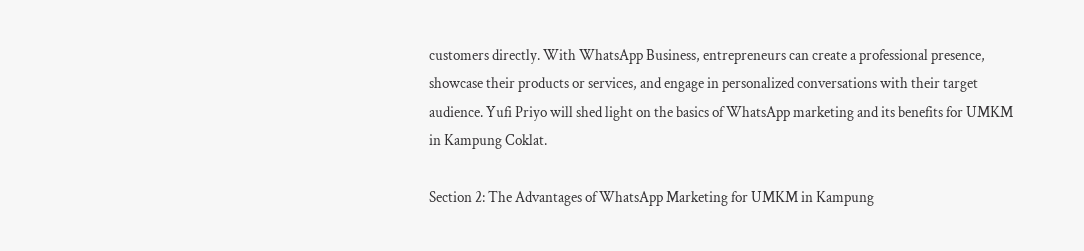customers directly. With WhatsApp Business, entrepreneurs can create a professional presence, showcase their products or services, and engage in personalized conversations with their target audience. Yufi Priyo will shed light on the basics of WhatsApp marketing and its benefits for UMKM in Kampung Coklat.

Section 2: The Advantages of WhatsApp Marketing for UMKM in Kampung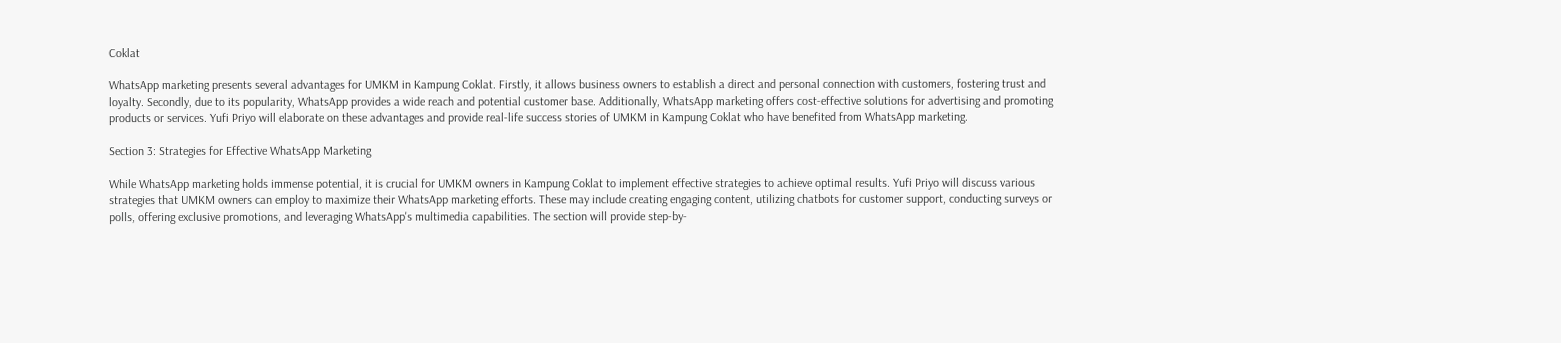Coklat

WhatsApp marketing presents several advantages for UMKM in Kampung Coklat. Firstly, it allows business owners to establish a direct and personal connection with customers, fostering trust and loyalty. Secondly, due to its popularity, WhatsApp provides a wide reach and potential customer base. Additionally, WhatsApp marketing offers cost-effective solutions for advertising and promoting products or services. Yufi Priyo will elaborate on these advantages and provide real-life success stories of UMKM in Kampung Coklat who have benefited from WhatsApp marketing.

Section 3: Strategies for Effective WhatsApp Marketing

While WhatsApp marketing holds immense potential, it is crucial for UMKM owners in Kampung Coklat to implement effective strategies to achieve optimal results. Yufi Priyo will discuss various strategies that UMKM owners can employ to maximize their WhatsApp marketing efforts. These may include creating engaging content, utilizing chatbots for customer support, conducting surveys or polls, offering exclusive promotions, and leveraging WhatsApp's multimedia capabilities. The section will provide step-by-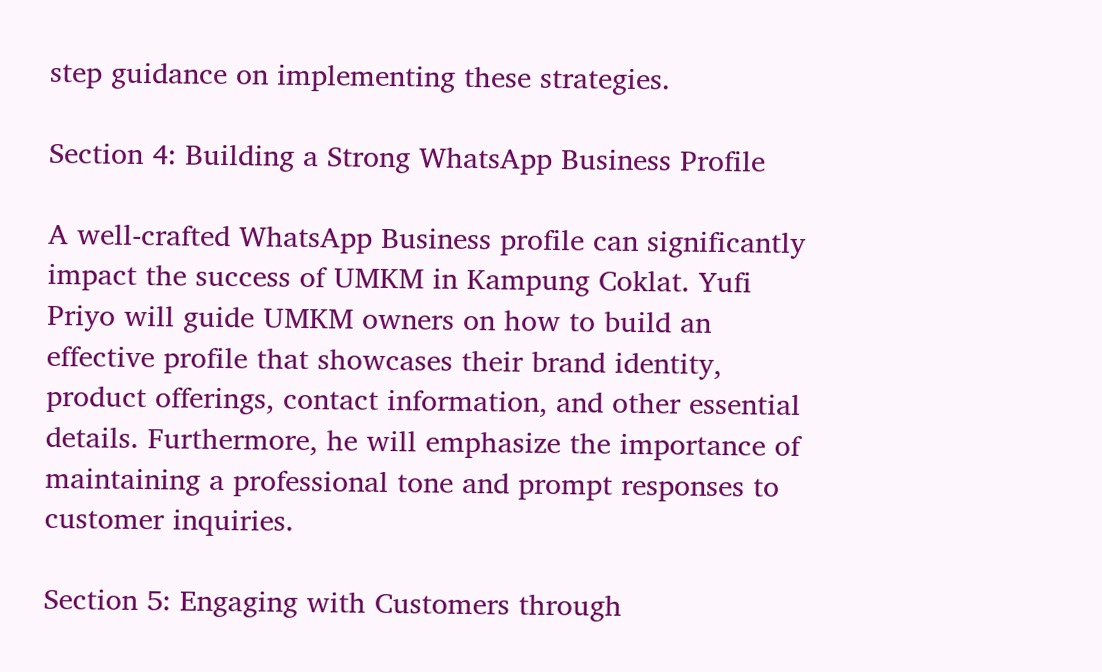step guidance on implementing these strategies.

Section 4: Building a Strong WhatsApp Business Profile

A well-crafted WhatsApp Business profile can significantly impact the success of UMKM in Kampung Coklat. Yufi Priyo will guide UMKM owners on how to build an effective profile that showcases their brand identity, product offerings, contact information, and other essential details. Furthermore, he will emphasize the importance of maintaining a professional tone and prompt responses to customer inquiries.

Section 5: Engaging with Customers through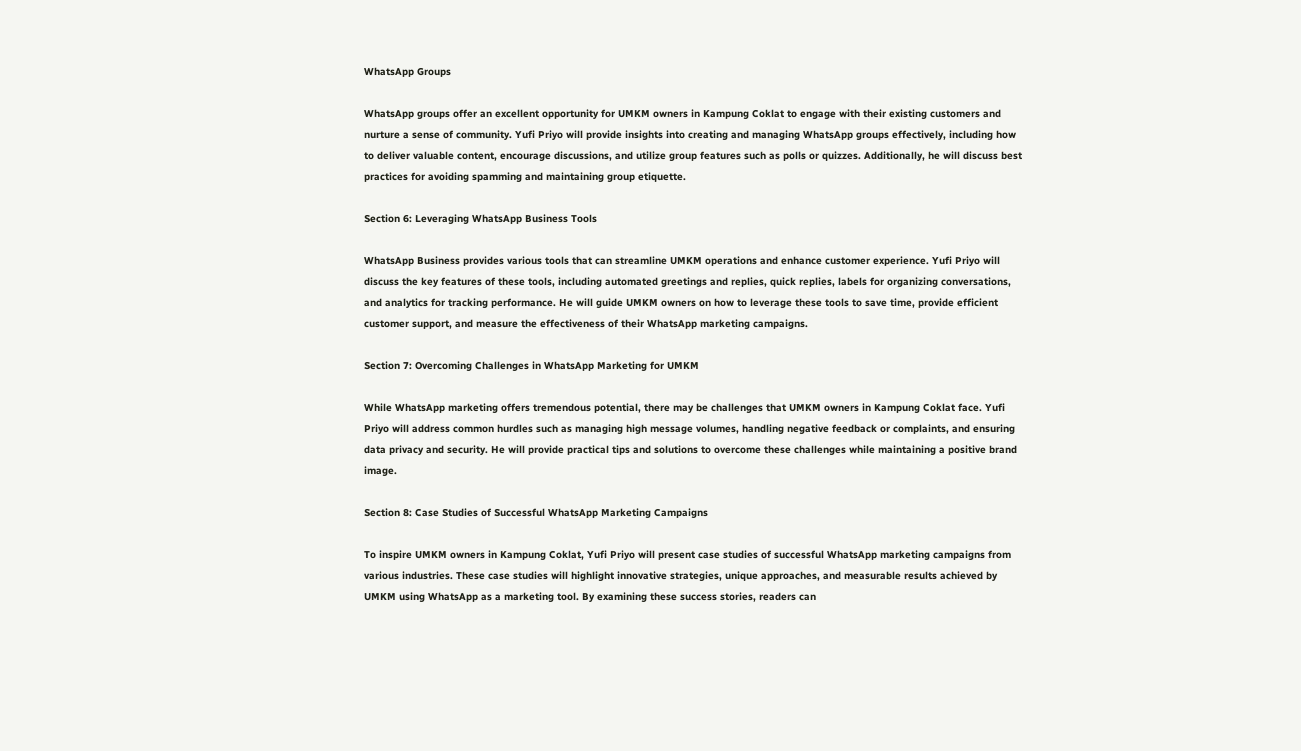WhatsApp Groups

WhatsApp groups offer an excellent opportunity for UMKM owners in Kampung Coklat to engage with their existing customers and nurture a sense of community. Yufi Priyo will provide insights into creating and managing WhatsApp groups effectively, including how to deliver valuable content, encourage discussions, and utilize group features such as polls or quizzes. Additionally, he will discuss best practices for avoiding spamming and maintaining group etiquette.

Section 6: Leveraging WhatsApp Business Tools

WhatsApp Business provides various tools that can streamline UMKM operations and enhance customer experience. Yufi Priyo will discuss the key features of these tools, including automated greetings and replies, quick replies, labels for organizing conversations, and analytics for tracking performance. He will guide UMKM owners on how to leverage these tools to save time, provide efficient customer support, and measure the effectiveness of their WhatsApp marketing campaigns.

Section 7: Overcoming Challenges in WhatsApp Marketing for UMKM

While WhatsApp marketing offers tremendous potential, there may be challenges that UMKM owners in Kampung Coklat face. Yufi Priyo will address common hurdles such as managing high message volumes, handling negative feedback or complaints, and ensuring data privacy and security. He will provide practical tips and solutions to overcome these challenges while maintaining a positive brand image.

Section 8: Case Studies of Successful WhatsApp Marketing Campaigns

To inspire UMKM owners in Kampung Coklat, Yufi Priyo will present case studies of successful WhatsApp marketing campaigns from various industries. These case studies will highlight innovative strategies, unique approaches, and measurable results achieved by UMKM using WhatsApp as a marketing tool. By examining these success stories, readers can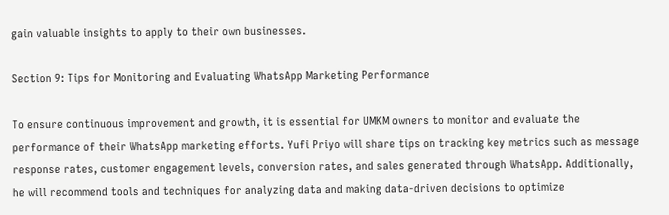gain valuable insights to apply to their own businesses.

Section 9: Tips for Monitoring and Evaluating WhatsApp Marketing Performance

To ensure continuous improvement and growth, it is essential for UMKM owners to monitor and evaluate the performance of their WhatsApp marketing efforts. Yufi Priyo will share tips on tracking key metrics such as message response rates, customer engagement levels, conversion rates, and sales generated through WhatsApp. Additionally, he will recommend tools and techniques for analyzing data and making data-driven decisions to optimize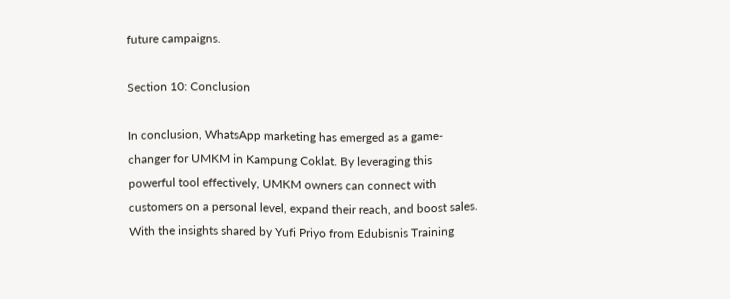future campaigns.

Section 10: Conclusion

In conclusion, WhatsApp marketing has emerged as a game-changer for UMKM in Kampung Coklat. By leveraging this powerful tool effectively, UMKM owners can connect with customers on a personal level, expand their reach, and boost sales. With the insights shared by Yufi Priyo from Edubisnis Training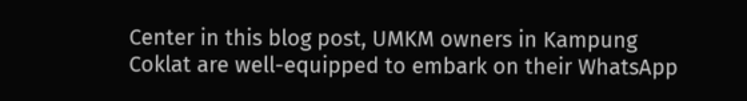Center in this blog post, UMKM owners in Kampung Coklat are well-equipped to embark on their WhatsApp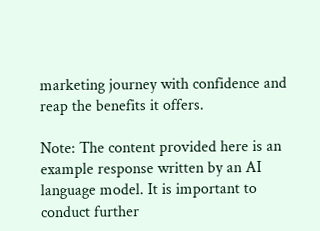marketing journey with confidence and reap the benefits it offers.

Note: The content provided here is an example response written by an AI language model. It is important to conduct further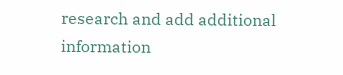research and add additional information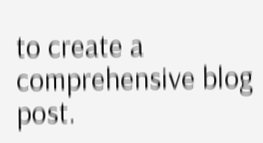to create a comprehensive blog post.